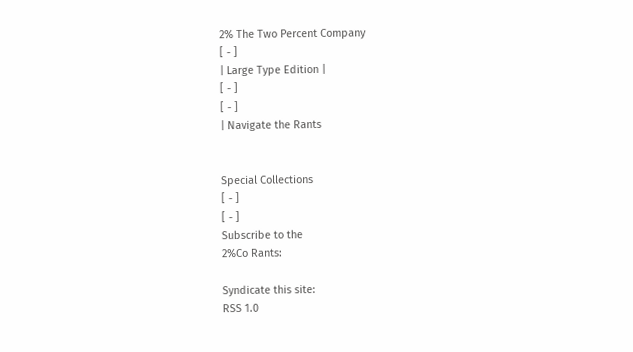2% The Two Percent Company
[ - ]
| Large Type Edition |
[ - ]
[ - ]
| Navigate the Rants


Special Collections
[ - ]
[ - ]
Subscribe to the
2%Co Rants:

Syndicate this site:
RSS 1.0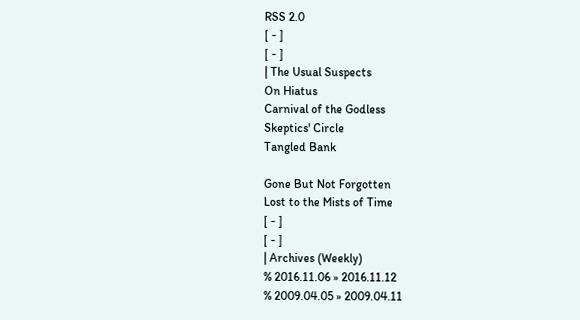RSS 2.0
[ - ]
[ - ]
| The Usual Suspects
On Hiatus
Carnival of the Godless
Skeptics' Circle
Tangled Bank

Gone But Not Forgotten
Lost to the Mists of Time
[ - ]
[ - ]
| Archives (Weekly)
% 2016.11.06 » 2016.11.12
% 2009.04.05 » 2009.04.11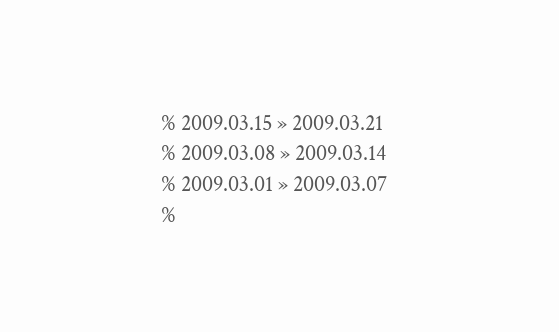% 2009.03.15 » 2009.03.21
% 2009.03.08 » 2009.03.14
% 2009.03.01 » 2009.03.07
%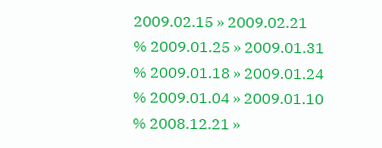2009.02.15 » 2009.02.21
% 2009.01.25 » 2009.01.31
% 2009.01.18 » 2009.01.24
% 2009.01.04 » 2009.01.10
% 2008.12.21 »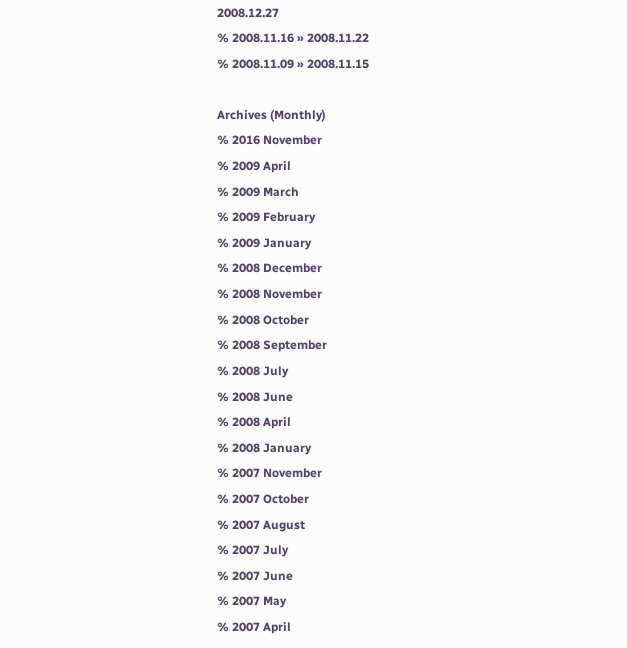2008.12.27
% 2008.11.16 » 2008.11.22
% 2008.11.09 » 2008.11.15

Archives (Monthly)
% 2016 November
% 2009 April
% 2009 March
% 2009 February
% 2009 January
% 2008 December
% 2008 November
% 2008 October
% 2008 September
% 2008 July
% 2008 June
% 2008 April
% 2008 January
% 2007 November
% 2007 October
% 2007 August
% 2007 July
% 2007 June
% 2007 May
% 2007 April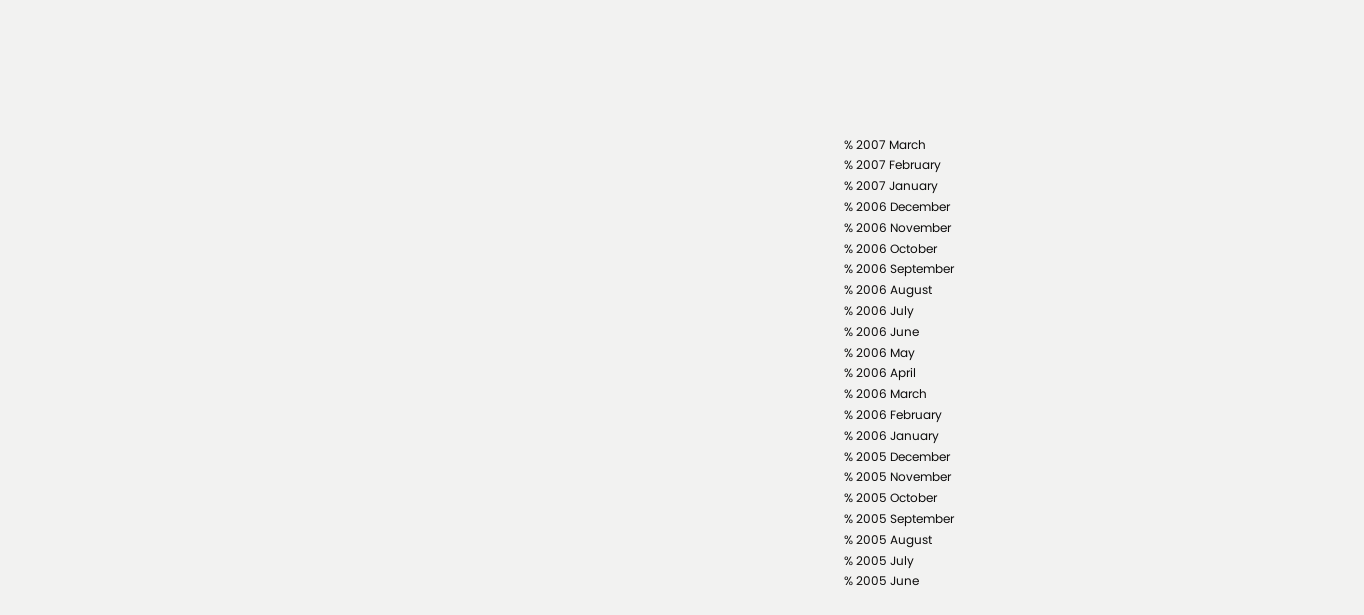% 2007 March
% 2007 February
% 2007 January
% 2006 December
% 2006 November
% 2006 October
% 2006 September
% 2006 August
% 2006 July
% 2006 June
% 2006 May
% 2006 April
% 2006 March
% 2006 February
% 2006 January
% 2005 December
% 2005 November
% 2005 October
% 2005 September
% 2005 August
% 2005 July
% 2005 June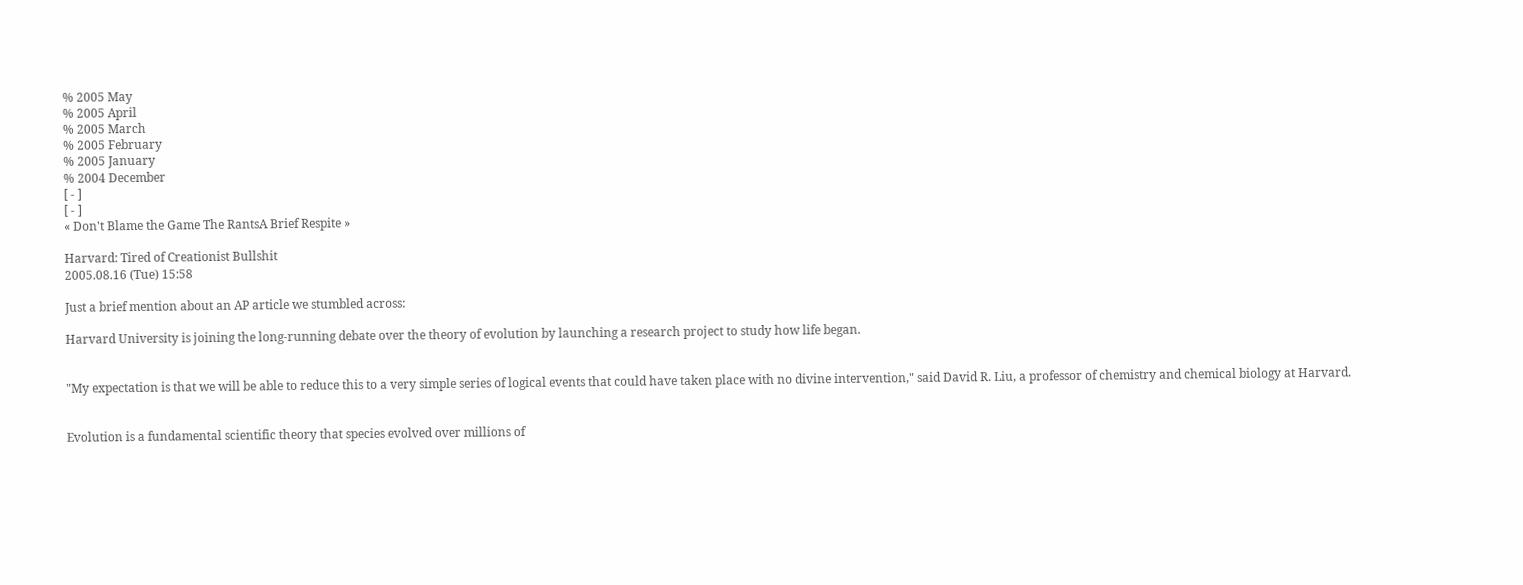% 2005 May
% 2005 April
% 2005 March
% 2005 February
% 2005 January
% 2004 December
[ - ]
[ - ]
« Don't Blame the Game The RantsA Brief Respite »

Harvard: Tired of Creationist Bullshit
2005.08.16 (Tue) 15:58

Just a brief mention about an AP article we stumbled across:

Harvard University is joining the long-running debate over the theory of evolution by launching a research project to study how life began.


"My expectation is that we will be able to reduce this to a very simple series of logical events that could have taken place with no divine intervention," said David R. Liu, a professor of chemistry and chemical biology at Harvard.


Evolution is a fundamental scientific theory that species evolved over millions of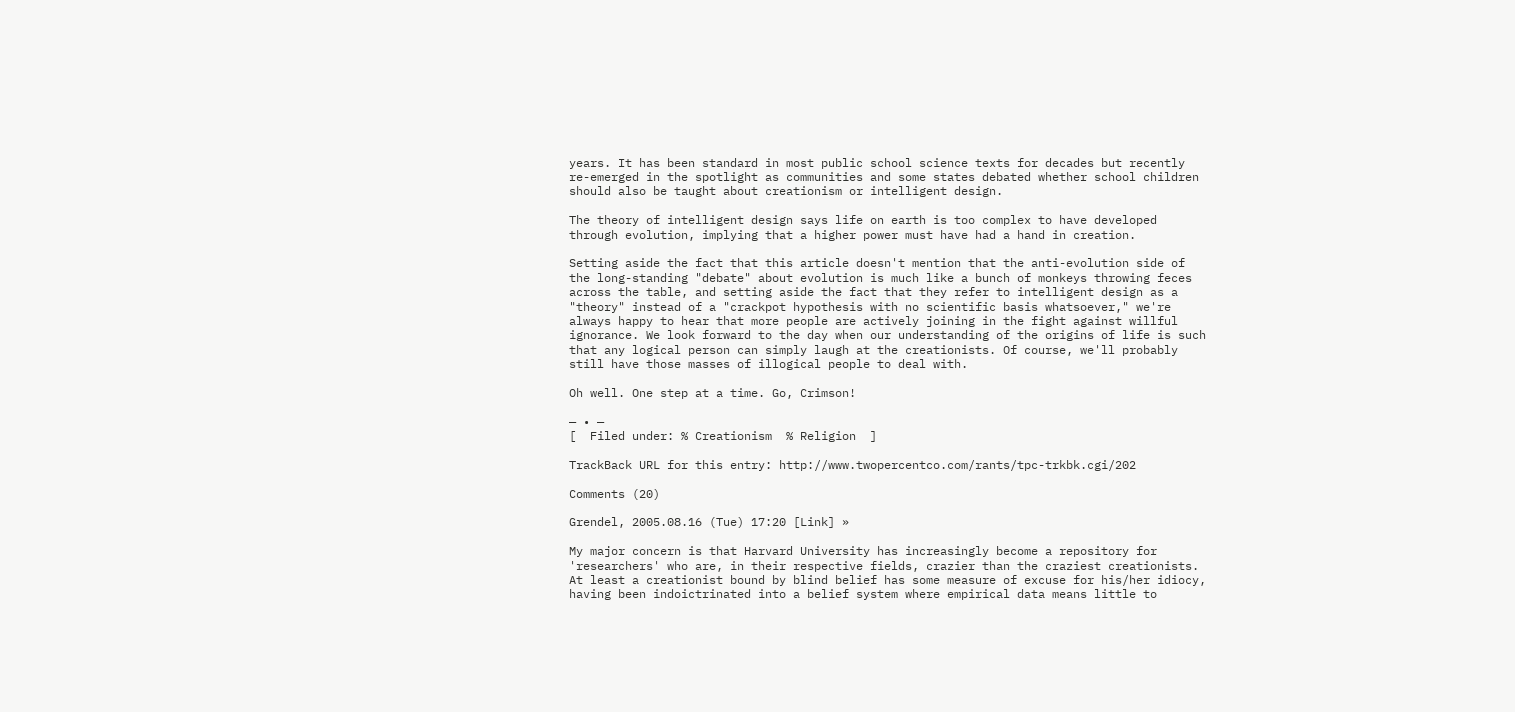years. It has been standard in most public school science texts for decades but recently re-emerged in the spotlight as communities and some states debated whether school children should also be taught about creationism or intelligent design.

The theory of intelligent design says life on earth is too complex to have developed through evolution, implying that a higher power must have had a hand in creation.

Setting aside the fact that this article doesn't mention that the anti-evolution side of the long-standing "debate" about evolution is much like a bunch of monkeys throwing feces across the table, and setting aside the fact that they refer to intelligent design as a "theory" instead of a "crackpot hypothesis with no scientific basis whatsoever," we're always happy to hear that more people are actively joining in the fight against willful ignorance. We look forward to the day when our understanding of the origins of life is such that any logical person can simply laugh at the creationists. Of course, we'll probably still have those masses of illogical people to deal with.

Oh well. One step at a time. Go, Crimson!

— • —
[  Filed under: % Creationism  % Religion  ]

TrackBack URL for this entry: http://www.twopercentco.com/rants/tpc-trkbk.cgi/202

Comments (20)

Grendel, 2005.08.16 (Tue) 17:20 [Link] »

My major concern is that Harvard University has increasingly become a repository for 'researchers' who are, in their respective fields, crazier than the craziest creationists. At least a creationist bound by blind belief has some measure of excuse for his/her idiocy, having been indoictrinated into a belief system where empirical data means little to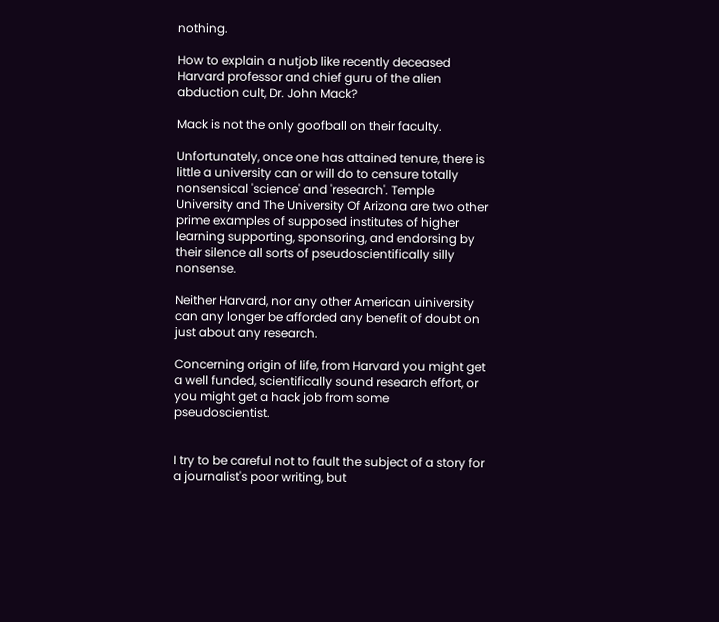nothing.

How to explain a nutjob like recently deceased Harvard professor and chief guru of the alien abduction cult, Dr. John Mack?

Mack is not the only goofball on their faculty.

Unfortunately, once one has attained tenure, there is little a university can or will do to censure totally nonsensical 'science' and 'research'. Temple University and The University Of Arizona are two other prime examples of supposed institutes of higher learning supporting, sponsoring, and endorsing by their silence all sorts of pseudoscientifically silly nonsense.

Neither Harvard, nor any other American uiniversity can any longer be afforded any benefit of doubt on just about any research.

Concerning origin of life, from Harvard you might get a well funded, scientifically sound research effort, or you might get a hack job from some pseudoscientist.


I try to be careful not to fault the subject of a story for a journalist's poor writing, but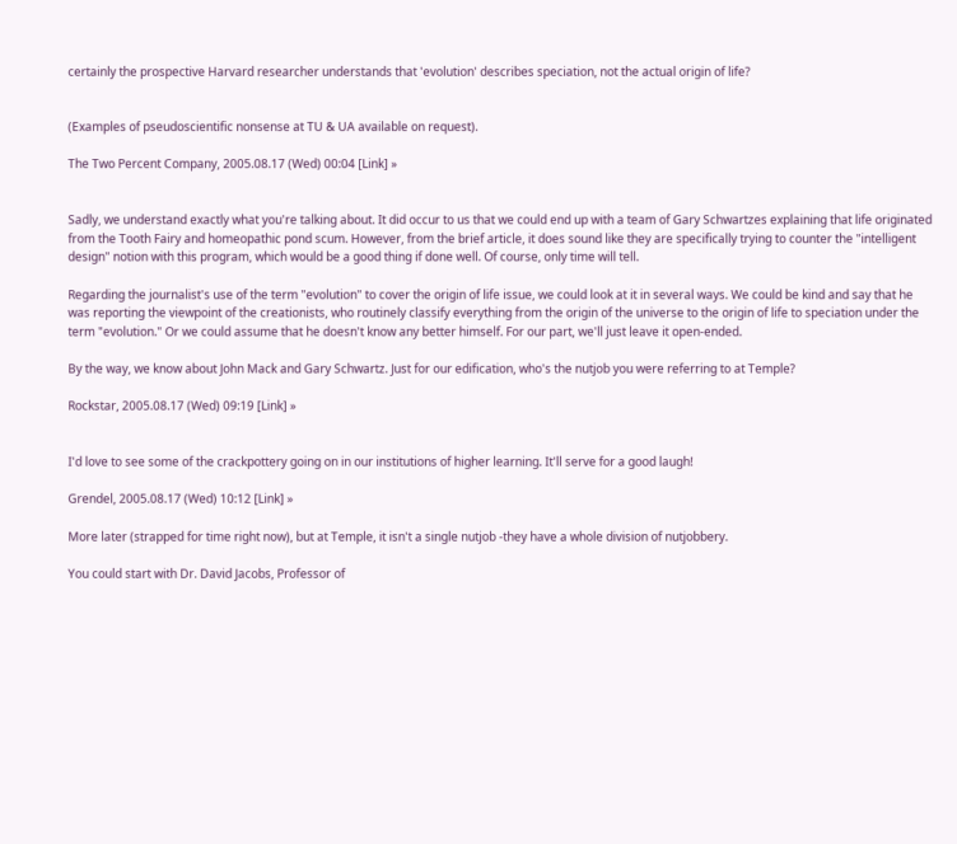certainly the prospective Harvard researcher understands that 'evolution' describes speciation, not the actual origin of life?


(Examples of pseudoscientific nonsense at TU & UA available on request).

The Two Percent Company, 2005.08.17 (Wed) 00:04 [Link] »


Sadly, we understand exactly what you're talking about. It did occur to us that we could end up with a team of Gary Schwartzes explaining that life originated from the Tooth Fairy and homeopathic pond scum. However, from the brief article, it does sound like they are specifically trying to counter the "intelligent design" notion with this program, which would be a good thing if done well. Of course, only time will tell.

Regarding the journalist's use of the term "evolution" to cover the origin of life issue, we could look at it in several ways. We could be kind and say that he was reporting the viewpoint of the creationists, who routinely classify everything from the origin of the universe to the origin of life to speciation under the term "evolution." Or we could assume that he doesn't know any better himself. For our part, we'll just leave it open-ended.

By the way, we know about John Mack and Gary Schwartz. Just for our edification, who's the nutjob you were referring to at Temple?

Rockstar, 2005.08.17 (Wed) 09:19 [Link] »


I'd love to see some of the crackpottery going on in our institutions of higher learning. It'll serve for a good laugh!

Grendel, 2005.08.17 (Wed) 10:12 [Link] »

More later (strapped for time right now), but at Temple, it isn't a single nutjob -they have a whole division of nutjobbery.

You could start with Dr. David Jacobs, Professor of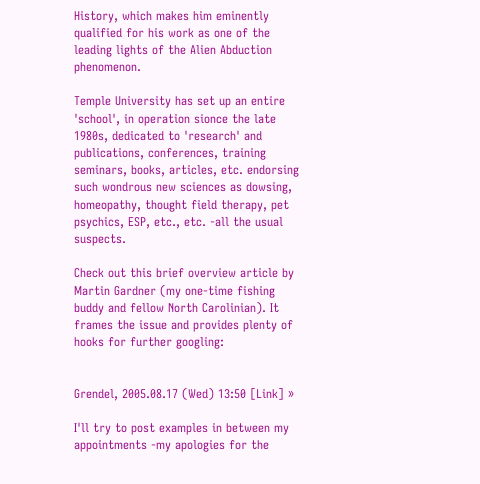History, which makes him eminently qualified for his work as one of the leading lights of the Alien Abduction phenomenon.

Temple University has set up an entire 'school', in operation sionce the late 1980s, dedicated to 'research' and publications, conferences, training seminars, books, articles, etc. endorsing such wondrous new sciences as dowsing, homeopathy, thought field therapy, pet psychics, ESP, etc., etc. -all the usual suspects.

Check out this brief overview article by Martin Gardner (my one-time fishing buddy and fellow North Carolinian). It frames the issue and provides plenty of hooks for further googling:


Grendel, 2005.08.17 (Wed) 13:50 [Link] »

I'll try to post examples in between my appointments -my apologies for the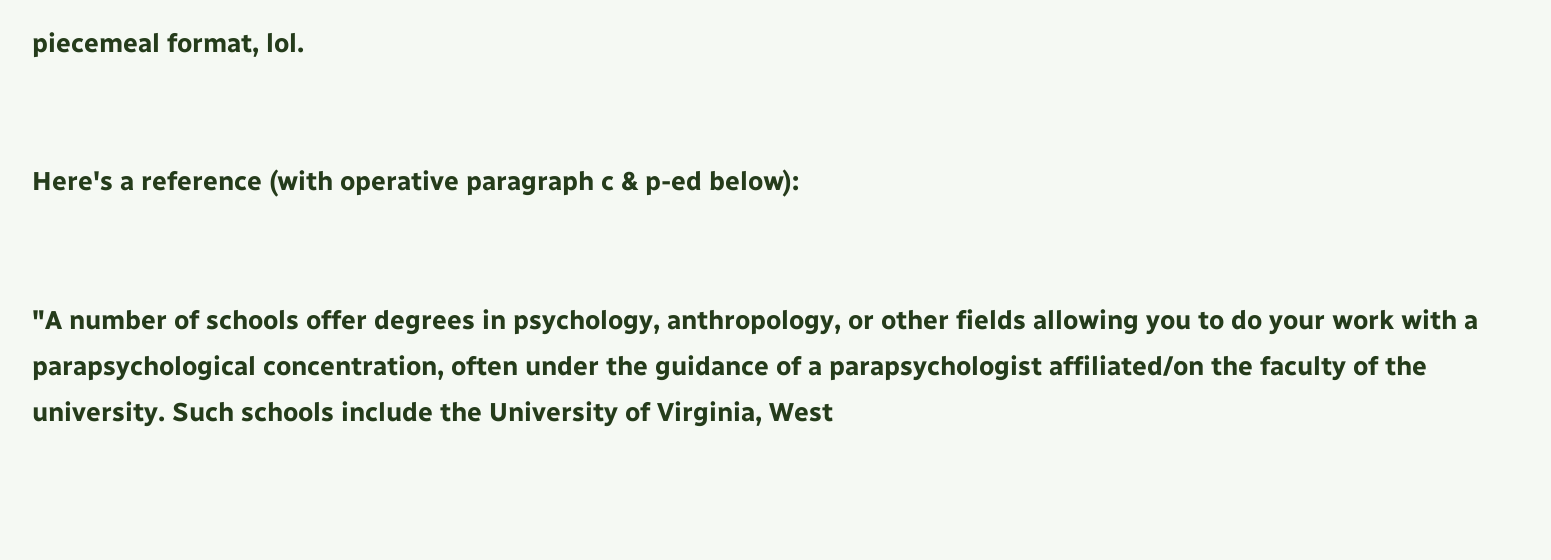piecemeal format, lol.


Here's a reference (with operative paragraph c & p-ed below):


"A number of schools offer degrees in psychology, anthropology, or other fields allowing you to do your work with a parapsychological concentration, often under the guidance of a parapsychologist affiliated/on the faculty of the university. Such schools include the University of Virginia, West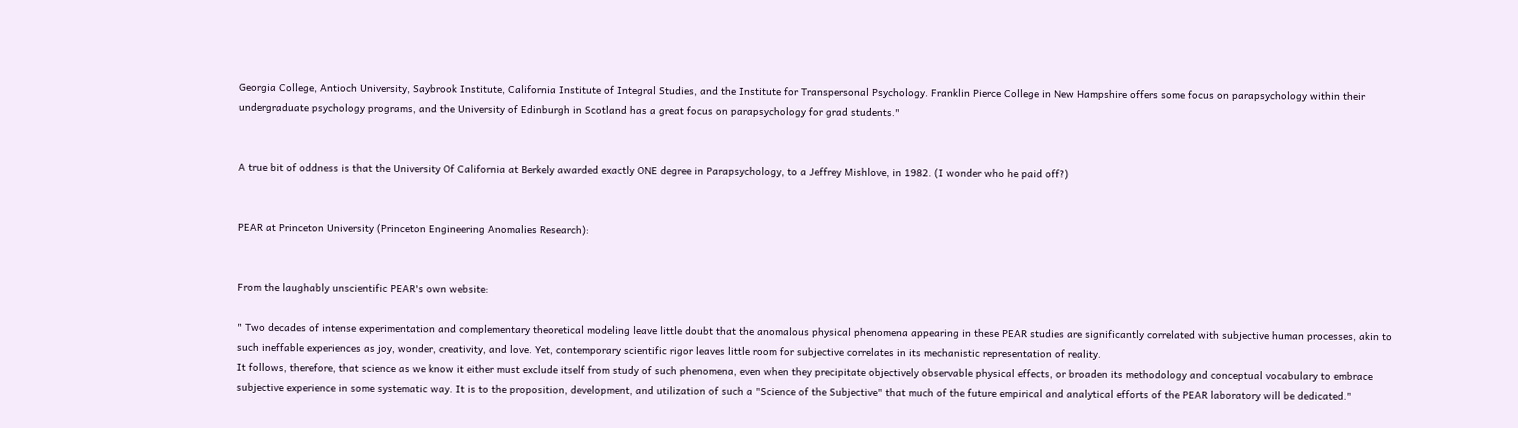Georgia College, Antioch University, Saybrook Institute, California Institute of Integral Studies, and the Institute for Transpersonal Psychology. Franklin Pierce College in New Hampshire offers some focus on parapsychology within their undergraduate psychology programs, and the University of Edinburgh in Scotland has a great focus on parapsychology for grad students."


A true bit of oddness is that the University Of California at Berkely awarded exactly ONE degree in Parapsychology, to a Jeffrey Mishlove, in 1982. (I wonder who he paid off?)


PEAR at Princeton University (Princeton Engineering Anomalies Research):


From the laughably unscientific PEAR's own website:

" Two decades of intense experimentation and complementary theoretical modeling leave little doubt that the anomalous physical phenomena appearing in these PEAR studies are significantly correlated with subjective human processes, akin to such ineffable experiences as joy, wonder, creativity, and love. Yet, contemporary scientific rigor leaves little room for subjective correlates in its mechanistic representation of reality.
It follows, therefore, that science as we know it either must exclude itself from study of such phenomena, even when they precipitate objectively observable physical effects, or broaden its methodology and conceptual vocabulary to embrace subjective experience in some systematic way. It is to the proposition, development, and utilization of such a "Science of the Subjective" that much of the future empirical and analytical efforts of the PEAR laboratory will be dedicated."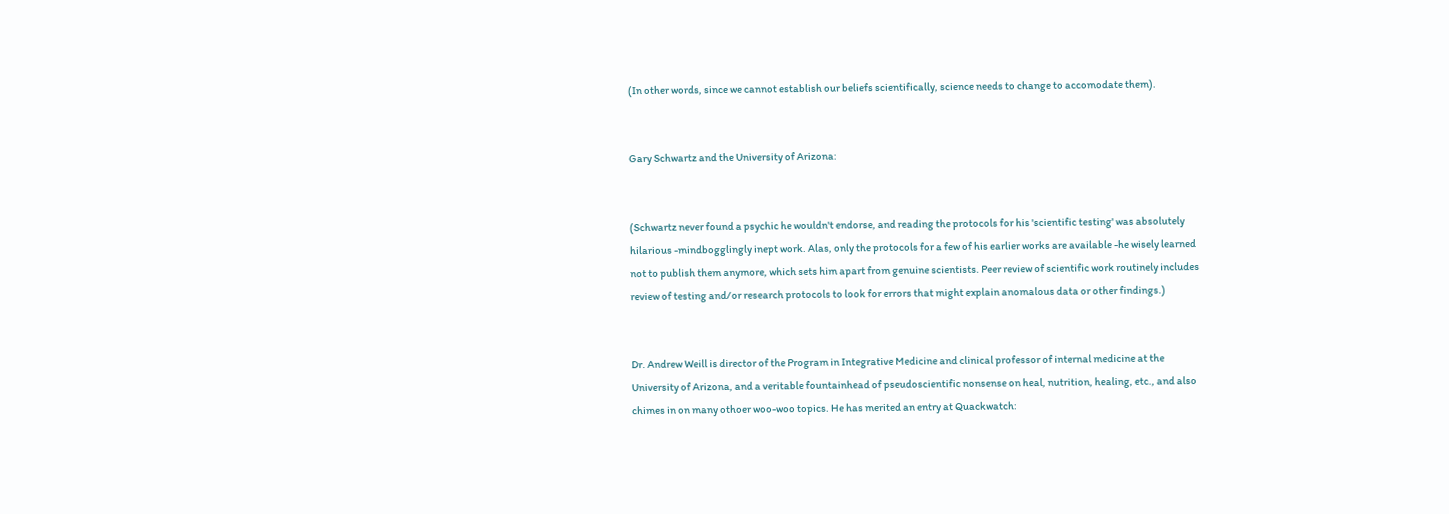(In other words, since we cannot establish our beliefs scientifically, science needs to change to accomodate them).


Gary Schwartz and the University of Arizona:


(Schwartz never found a psychic he wouldn't endorse, and reading the protocols for his 'scientific testing' was absolutely hilarious -mindbogglingly inept work. Alas, only the protocols for a few of his earlier works are available -he wisely learned not to publish them anymore, which sets him apart from genuine scientists. Peer review of scientific work routinely includes review of testing and/or research protocols to look for errors that might explain anomalous data or other findings.)


Dr. Andrew Weill is director of the Program in Integrative Medicine and clinical professor of internal medicine at the University of Arizona, and a veritable fountainhead of pseudoscientific nonsense on heal, nutrition, healing, etc., and also chimes in on many othoer woo-woo topics. He has merited an entry at Quackwatch: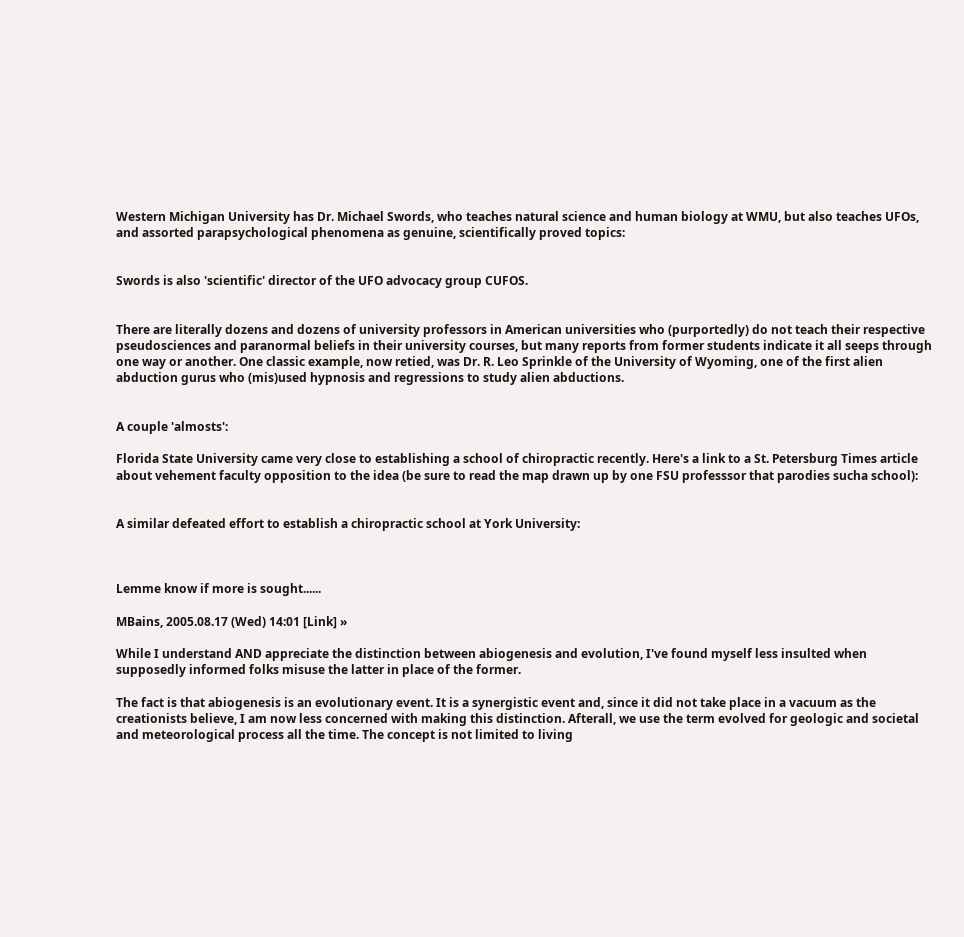Western Michigan University has Dr. Michael Swords, who teaches natural science and human biology at WMU, but also teaches UFOs, and assorted parapsychological phenomena as genuine, scientifically proved topics:


Swords is also 'scientific' director of the UFO advocacy group CUFOS.


There are literally dozens and dozens of university professors in American universities who (purportedly) do not teach their respective pseudosciences and paranormal beliefs in their university courses, but many reports from former students indicate it all seeps through one way or another. One classic example, now retied, was Dr. R. Leo Sprinkle of the University of Wyoming, one of the first alien abduction gurus who (mis)used hypnosis and regressions to study alien abductions.


A couple 'almosts':

Florida State University came very close to establishing a school of chiropractic recently. Here's a link to a St. Petersburg Times article about vehement faculty opposition to the idea (be sure to read the map drawn up by one FSU professsor that parodies sucha school):


A similar defeated effort to establish a chiropractic school at York University:



Lemme know if more is sought......

MBains, 2005.08.17 (Wed) 14:01 [Link] »

While I understand AND appreciate the distinction between abiogenesis and evolution, I've found myself less insulted when supposedly informed folks misuse the latter in place of the former.

The fact is that abiogenesis is an evolutionary event. It is a synergistic event and, since it did not take place in a vacuum as the creationists believe, I am now less concerned with making this distinction. Afterall, we use the term evolved for geologic and societal and meteorological process all the time. The concept is not limited to living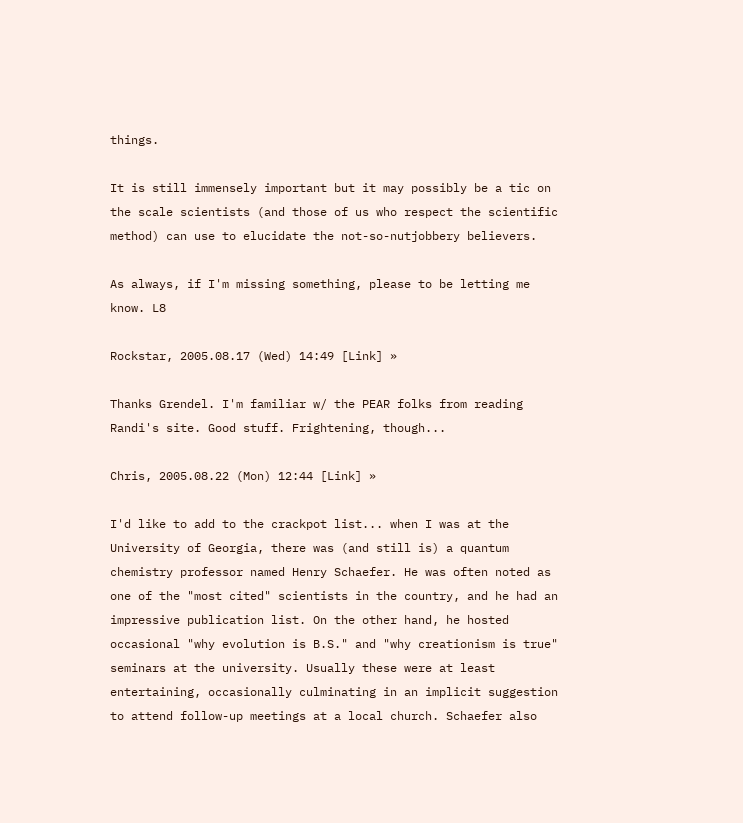things.

It is still immensely important but it may possibly be a tic on the scale scientists (and those of us who respect the scientific method) can use to elucidate the not-so-nutjobbery believers.

As always, if I'm missing something, please to be letting me know. L8

Rockstar, 2005.08.17 (Wed) 14:49 [Link] »

Thanks Grendel. I'm familiar w/ the PEAR folks from reading Randi's site. Good stuff. Frightening, though...

Chris, 2005.08.22 (Mon) 12:44 [Link] »

I'd like to add to the crackpot list... when I was at the University of Georgia, there was (and still is) a quantum chemistry professor named Henry Schaefer. He was often noted as one of the "most cited" scientists in the country, and he had an impressive publication list. On the other hand, he hosted occasional "why evolution is B.S." and "why creationism is true" seminars at the university. Usually these were at least entertaining, occasionally culminating in an implicit suggestion to attend follow-up meetings at a local church. Schaefer also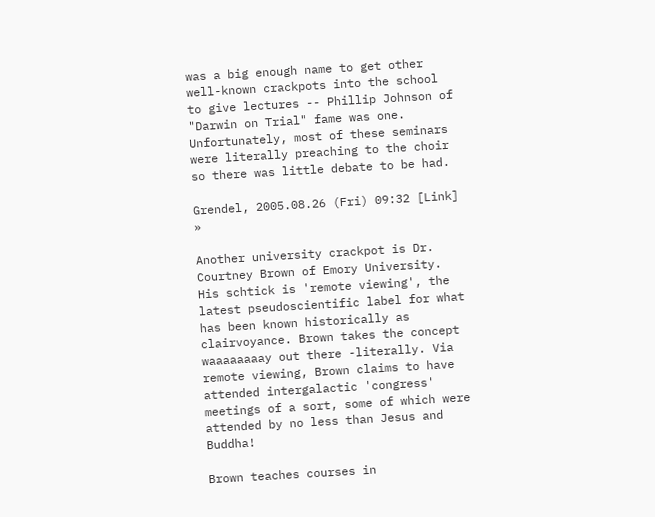was a big enough name to get other well-known crackpots into the school to give lectures -- Phillip Johnson of "Darwin on Trial" fame was one. Unfortunately, most of these seminars were literally preaching to the choir so there was little debate to be had.

Grendel, 2005.08.26 (Fri) 09:32 [Link] »

Another university crackpot is Dr. Courtney Brown of Emory University. His schtick is 'remote viewing', the latest pseudoscientific label for what has been known historically as clairvoyance. Brown takes the concept waaaaaaaay out there -literally. Via remote viewing, Brown claims to have attended intergalactic 'congress' meetings of a sort, some of which were attended by no less than Jesus and Buddha!

Brown teaches courses in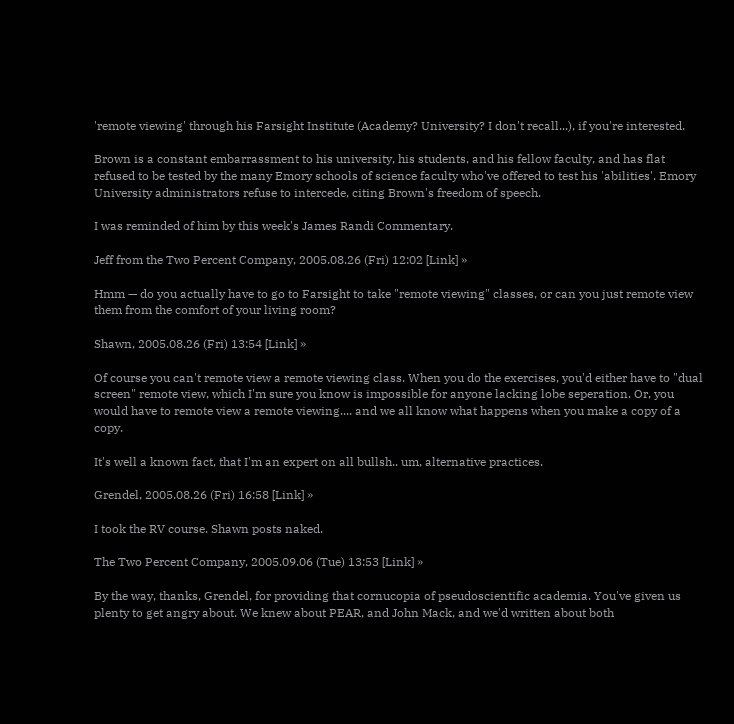'remote viewing' through his Farsight Institute (Academy? University? I don't recall...), if you're interested.

Brown is a constant embarrassment to his university, his students, and his fellow faculty, and has flat refused to be tested by the many Emory schools of science faculty who've offered to test his 'abilities'. Emory University administrators refuse to intercede, citing Brown's freedom of speech.

I was reminded of him by this week's James Randi Commentary.

Jeff from the Two Percent Company, 2005.08.26 (Fri) 12:02 [Link] »

Hmm — do you actually have to go to Farsight to take "remote viewing" classes, or can you just remote view them from the comfort of your living room?

Shawn, 2005.08.26 (Fri) 13:54 [Link] »

Of course you can't remote view a remote viewing class. When you do the exercises, you'd either have to "dual screen" remote view, which I'm sure you know is impossible for anyone lacking lobe seperation. Or, you would have to remote view a remote viewing.... and we all know what happens when you make a copy of a copy.

It's well a known fact, that I'm an expert on all bullsh.. um, alternative practices.

Grendel, 2005.08.26 (Fri) 16:58 [Link] »

I took the RV course. Shawn posts naked.

The Two Percent Company, 2005.09.06 (Tue) 13:53 [Link] »

By the way, thanks, Grendel, for providing that cornucopia of pseudoscientific academia. You've given us plenty to get angry about. We knew about PEAR, and John Mack, and we'd written about both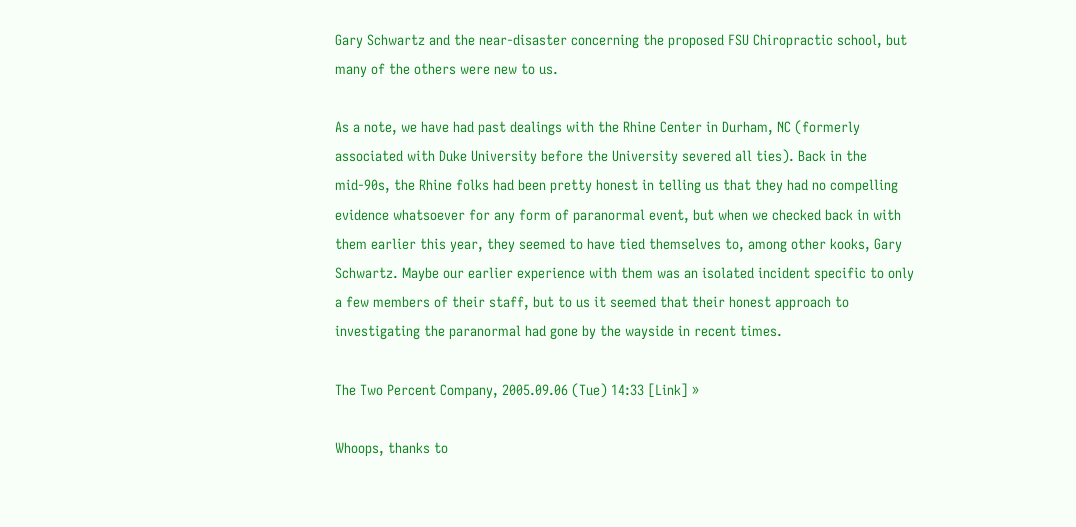Gary Schwartz and the near-disaster concerning the proposed FSU Chiropractic school, but many of the others were new to us.

As a note, we have had past dealings with the Rhine Center in Durham, NC (formerly associated with Duke University before the University severed all ties). Back in the mid-90s, the Rhine folks had been pretty honest in telling us that they had no compelling evidence whatsoever for any form of paranormal event, but when we checked back in with them earlier this year, they seemed to have tied themselves to, among other kooks, Gary Schwartz. Maybe our earlier experience with them was an isolated incident specific to only a few members of their staff, but to us it seemed that their honest approach to investigating the paranormal had gone by the wayside in recent times.

The Two Percent Company, 2005.09.06 (Tue) 14:33 [Link] »

Whoops, thanks to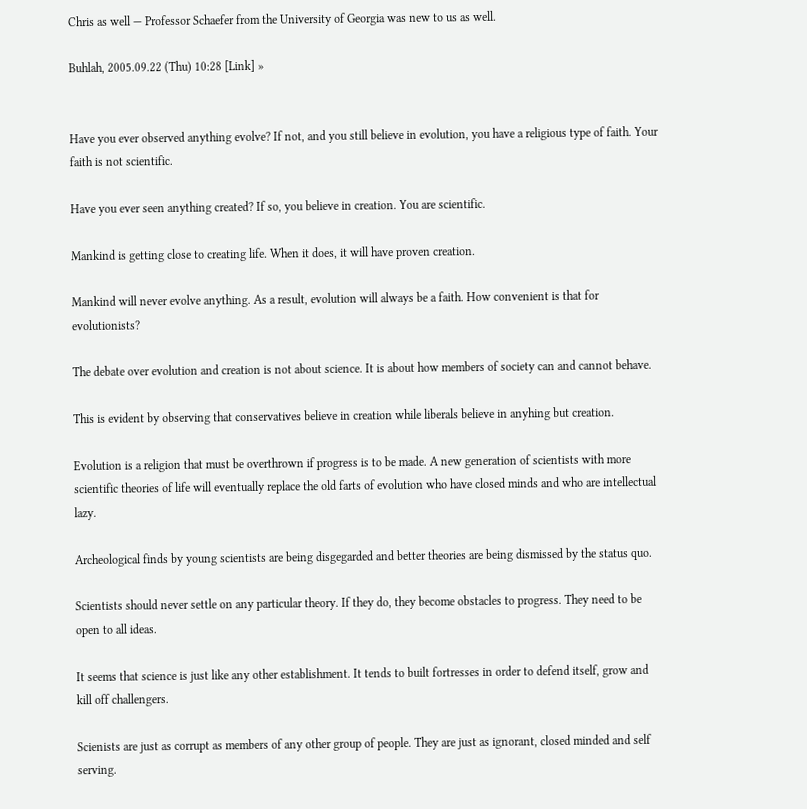Chris as well — Professor Schaefer from the University of Georgia was new to us as well.

Buhlah, 2005.09.22 (Thu) 10:28 [Link] »


Have you ever observed anything evolve? If not, and you still believe in evolution, you have a religious type of faith. Your faith is not scientific.

Have you ever seen anything created? If so, you believe in creation. You are scientific.

Mankind is getting close to creating life. When it does, it will have proven creation.

Mankind will never evolve anything. As a result, evolution will always be a faith. How convenient is that for evolutionists?

The debate over evolution and creation is not about science. It is about how members of society can and cannot behave.

This is evident by observing that conservatives believe in creation while liberals believe in anyhing but creation.

Evolution is a religion that must be overthrown if progress is to be made. A new generation of scientists with more scientific theories of life will eventually replace the old farts of evolution who have closed minds and who are intellectual lazy.

Archeological finds by young scientists are being disgegarded and better theories are being dismissed by the status quo.

Scientists should never settle on any particular theory. If they do, they become obstacles to progress. They need to be open to all ideas.

It seems that science is just like any other establishment. It tends to built fortresses in order to defend itself, grow and kill off challengers.

Scienists are just as corrupt as members of any other group of people. They are just as ignorant, closed minded and self serving.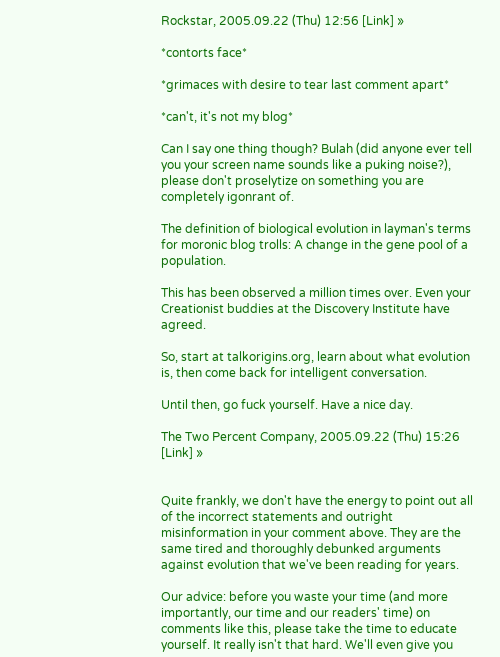Rockstar, 2005.09.22 (Thu) 12:56 [Link] »

*contorts face*

*grimaces with desire to tear last comment apart*

*can't, it's not my blog*

Can I say one thing though? Bulah (did anyone ever tell you your screen name sounds like a puking noise?), please don't proselytize on something you are completely igonrant of.

The definition of biological evolution in layman's terms for moronic blog trolls: A change in the gene pool of a population.

This has been observed a million times over. Even your Creationist buddies at the Discovery Institute have agreed.

So, start at talkorigins.org, learn about what evolution is, then come back for intelligent conversation.

Until then, go fuck yourself. Have a nice day.

The Two Percent Company, 2005.09.22 (Thu) 15:26 [Link] »


Quite frankly, we don't have the energy to point out all of the incorrect statements and outright misinformation in your comment above. They are the same tired and thoroughly debunked arguments against evolution that we've been reading for years.

Our advice: before you waste your time (and more importantly, our time and our readers' time) on comments like this, please take the time to educate yourself. It really isn't that hard. We'll even give you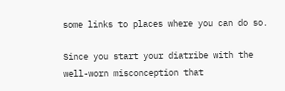some links to places where you can do so.

Since you start your diatribe with the well-worn misconception that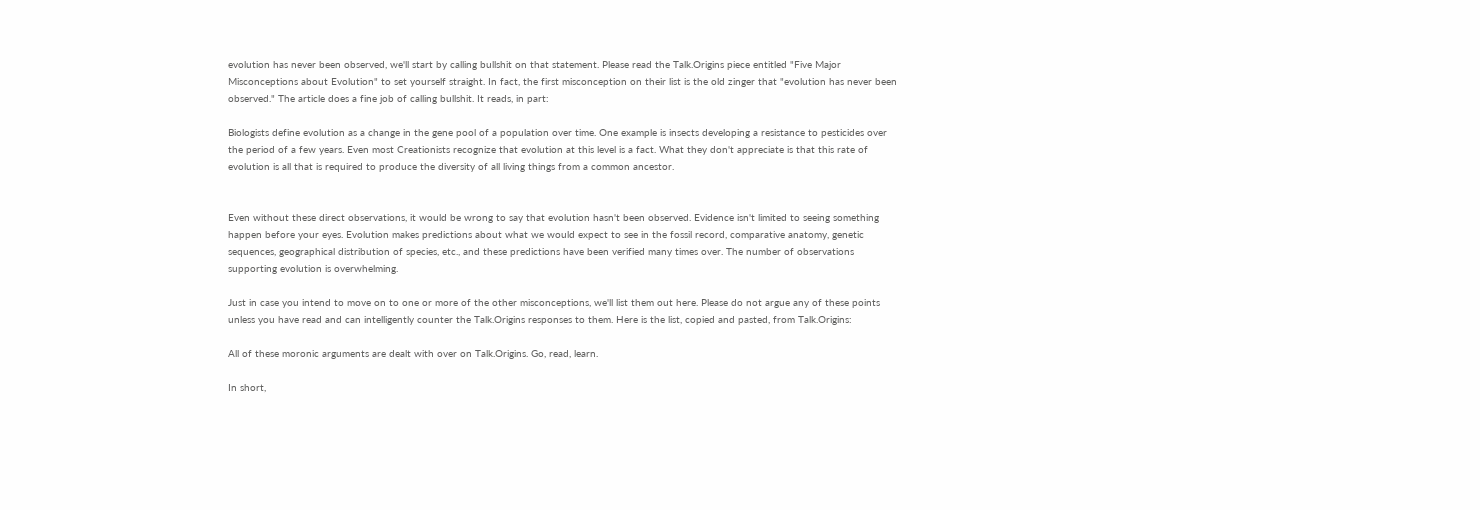evolution has never been observed, we'll start by calling bullshit on that statement. Please read the Talk.Origins piece entitled "Five Major Misconceptions about Evolution" to set yourself straight. In fact, the first misconception on their list is the old zinger that "evolution has never been observed." The article does a fine job of calling bullshit. It reads, in part:

Biologists define evolution as a change in the gene pool of a population over time. One example is insects developing a resistance to pesticides over the period of a few years. Even most Creationists recognize that evolution at this level is a fact. What they don't appreciate is that this rate of evolution is all that is required to produce the diversity of all living things from a common ancestor.


Even without these direct observations, it would be wrong to say that evolution hasn't been observed. Evidence isn't limited to seeing something happen before your eyes. Evolution makes predictions about what we would expect to see in the fossil record, comparative anatomy, genetic sequences, geographical distribution of species, etc., and these predictions have been verified many times over. The number of observations supporting evolution is overwhelming.

Just in case you intend to move on to one or more of the other misconceptions, we'll list them out here. Please do not argue any of these points unless you have read and can intelligently counter the Talk.Origins responses to them. Here is the list, copied and pasted, from Talk.Origins:

All of these moronic arguments are dealt with over on Talk.Origins. Go, read, learn.

In short,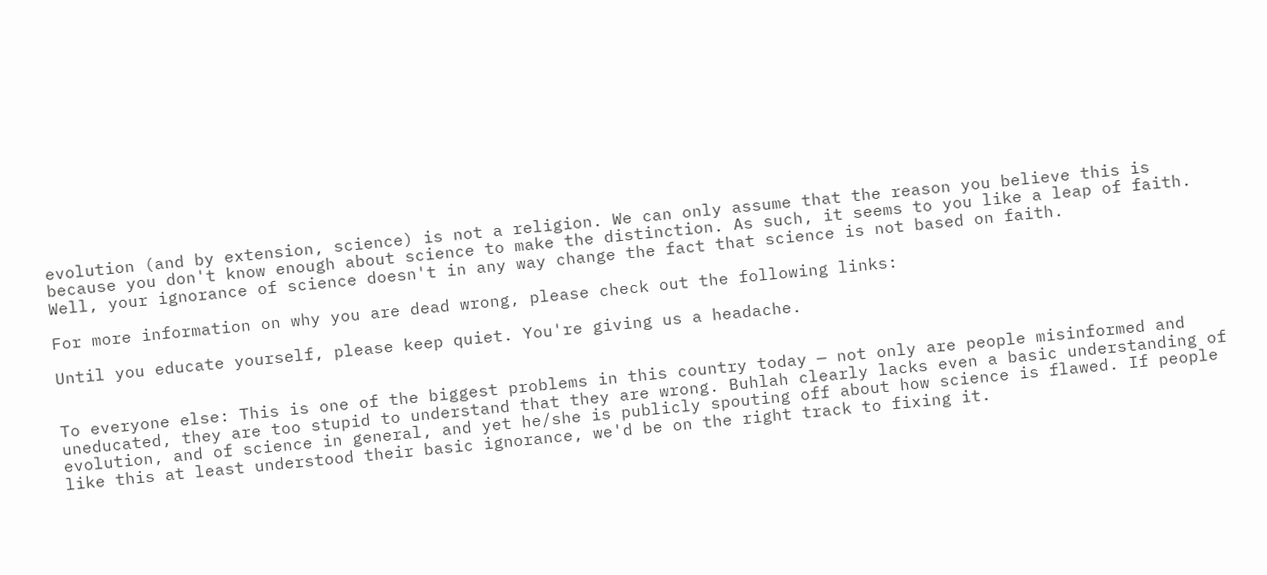evolution (and by extension, science) is not a religion. We can only assume that the reason you believe this is because you don't know enough about science to make the distinction. As such, it seems to you like a leap of faith. Well, your ignorance of science doesn't in any way change the fact that science is not based on faith.

For more information on why you are dead wrong, please check out the following links:

Until you educate yourself, please keep quiet. You're giving us a headache.


To everyone else: This is one of the biggest problems in this country today — not only are people misinformed and uneducated, they are too stupid to understand that they are wrong. Buhlah clearly lacks even a basic understanding of evolution, and of science in general, and yet he/she is publicly spouting off about how science is flawed. If people like this at least understood their basic ignorance, we'd be on the right track to fixing it.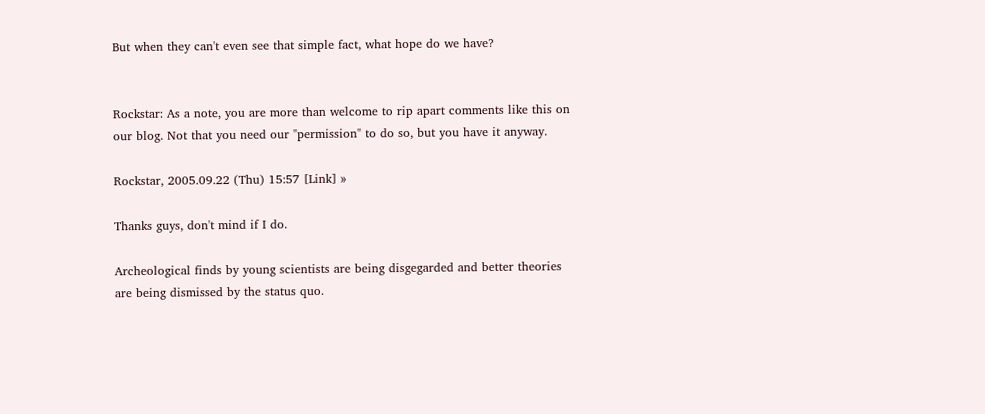But when they can't even see that simple fact, what hope do we have?


Rockstar: As a note, you are more than welcome to rip apart comments like this on our blog. Not that you need our "permission" to do so, but you have it anyway.

Rockstar, 2005.09.22 (Thu) 15:57 [Link] »

Thanks guys, don't mind if I do.

Archeological finds by young scientists are being disgegarded and better theories are being dismissed by the status quo.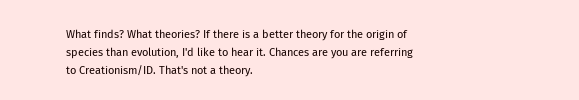What finds? What theories? If there is a better theory for the origin of species than evolution, I'd like to hear it. Chances are you are referring to Creationism/ID. That's not a theory.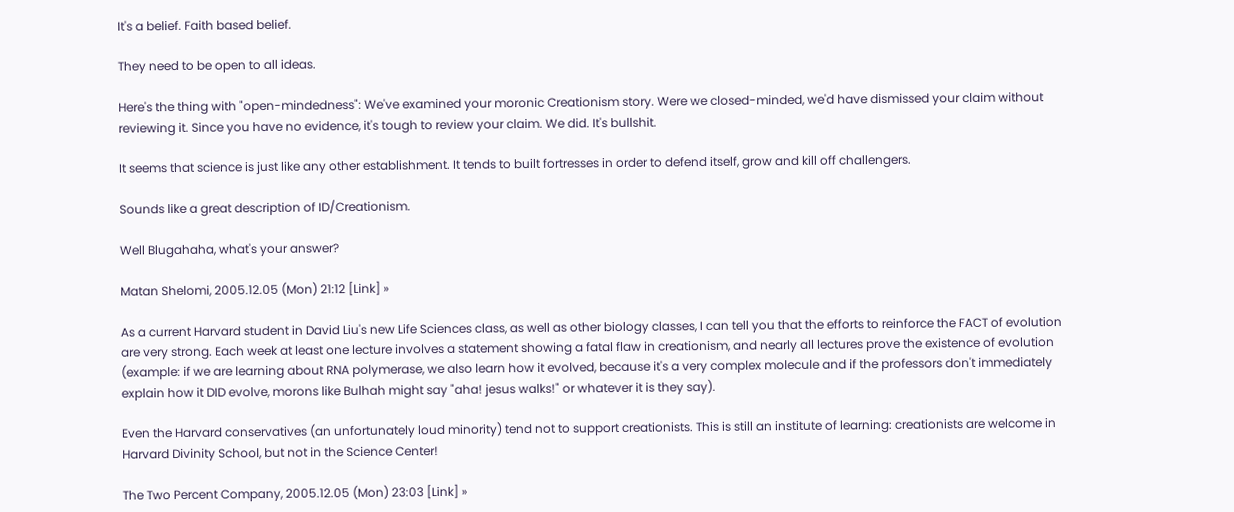It's a belief. Faith based belief.

They need to be open to all ideas.

Here's the thing with "open-mindedness": We've examined your moronic Creationism story. Were we closed-minded, we'd have dismissed your claim without reviewing it. Since you have no evidence, it's tough to review your claim. We did. It's bullshit.

It seems that science is just like any other establishment. It tends to built fortresses in order to defend itself, grow and kill off challengers.

Sounds like a great description of ID/Creationism.

Well Blugahaha, what's your answer?

Matan Shelomi, 2005.12.05 (Mon) 21:12 [Link] »

As a current Harvard student in David Liu's new Life Sciences class, as well as other biology classes, I can tell you that the efforts to reinforce the FACT of evolution are very strong. Each week at least one lecture involves a statement showing a fatal flaw in creationism, and nearly all lectures prove the existence of evolution (example: if we are learning about RNA polymerase, we also learn how it evolved, because it's a very complex molecule and if the professors don't immediately explain how it DID evolve, morons like Bulhah might say "aha! jesus walks!" or whatever it is they say).

Even the Harvard conservatives (an unfortunately loud minority) tend not to support creationists. This is still an institute of learning: creationists are welcome in Harvard Divinity School, but not in the Science Center!

The Two Percent Company, 2005.12.05 (Mon) 23:03 [Link] »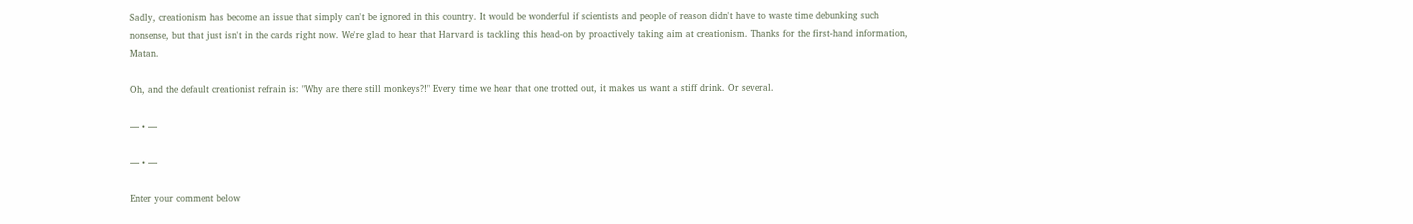Sadly, creationism has become an issue that simply can't be ignored in this country. It would be wonderful if scientists and people of reason didn't have to waste time debunking such nonsense, but that just isn't in the cards right now. We're glad to hear that Harvard is tackling this head-on by proactively taking aim at creationism. Thanks for the first-hand information, Matan.

Oh, and the default creationist refrain is: "Why are there still monkeys?!" Every time we hear that one trotted out, it makes us want a stiff drink. Or several.

— • —

— • —

Enter your comment below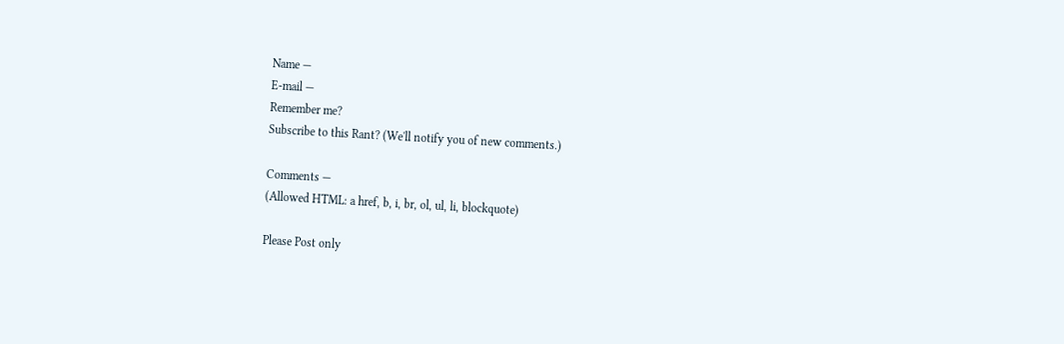Name —
E-mail —
Remember me?
Subscribe to this Rant? (We'll notify you of new comments.)

Comments —
(Allowed HTML: a href, b, i, br, ol, ul, li, blockquote)

Please Post only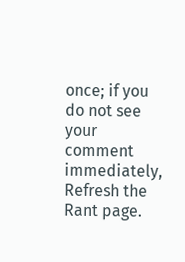once; if you do not see your comment immediately, Refresh the Rant page.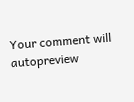Your comment will autopreview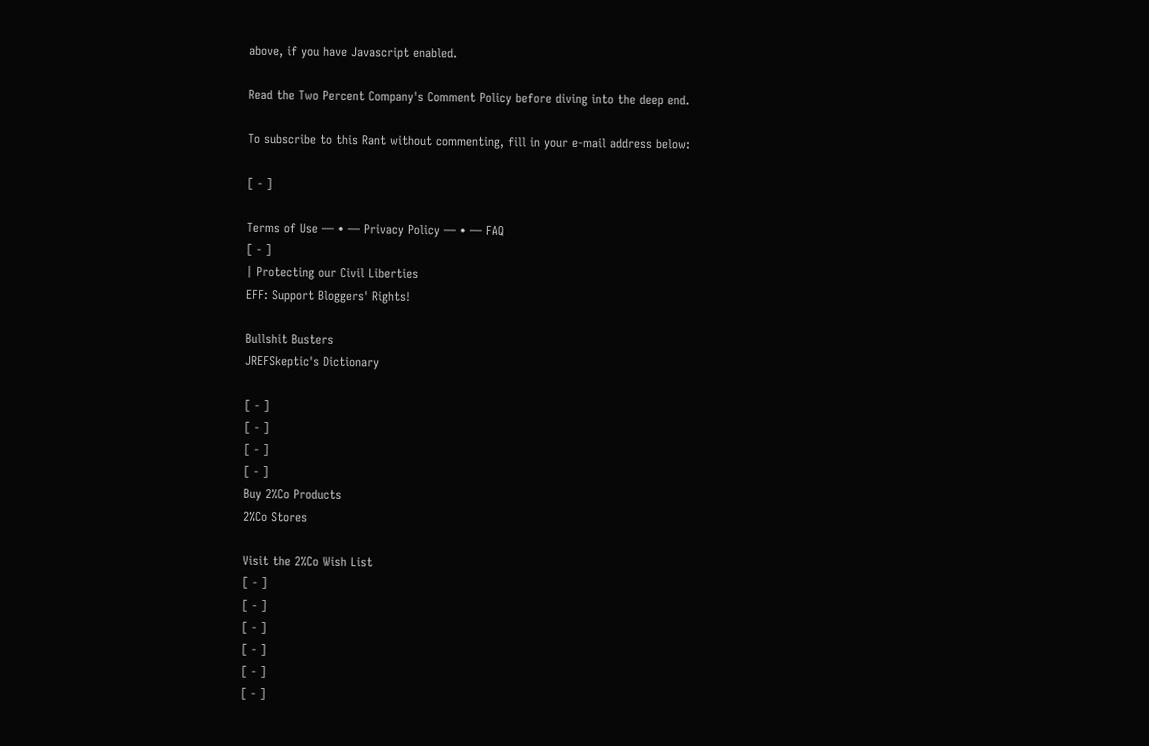above, if you have Javascript enabled.

Read the Two Percent Company's Comment Policy before diving into the deep end.

To subscribe to this Rant without commenting, fill in your e-mail address below:

[ - ]

Terms of Use — • — Privacy Policy — • — FAQ
[ - ]
| Protecting our Civil Liberties
EFF: Support Bloggers' Rights!

Bullshit Busters
JREFSkeptic's Dictionary

[ - ]
[ - ]
[ - ]
[ - ]
Buy 2%Co Products
2%Co Stores

Visit the 2%Co Wish List
[ - ]
[ - ]
[ - ]
[ - ]
[ - ]
[ - ]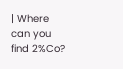| Where can you find 2%Co?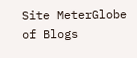Site MeterGlobe of Blogs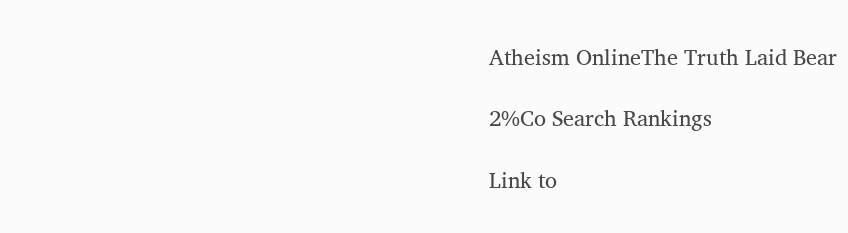Atheism OnlineThe Truth Laid Bear

2%Co Search Rankings

Link to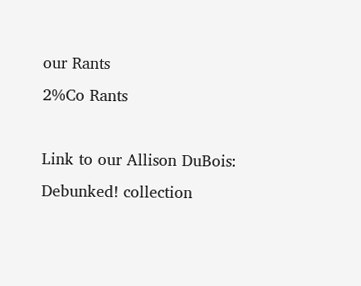our Rants
2%Co Rants

Link to our Allison DuBois: Debunked! collection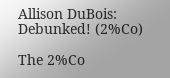Allison DuBois: Debunked! (2%Co)

The 2%Co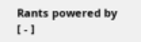Rants powered by
[ - ]